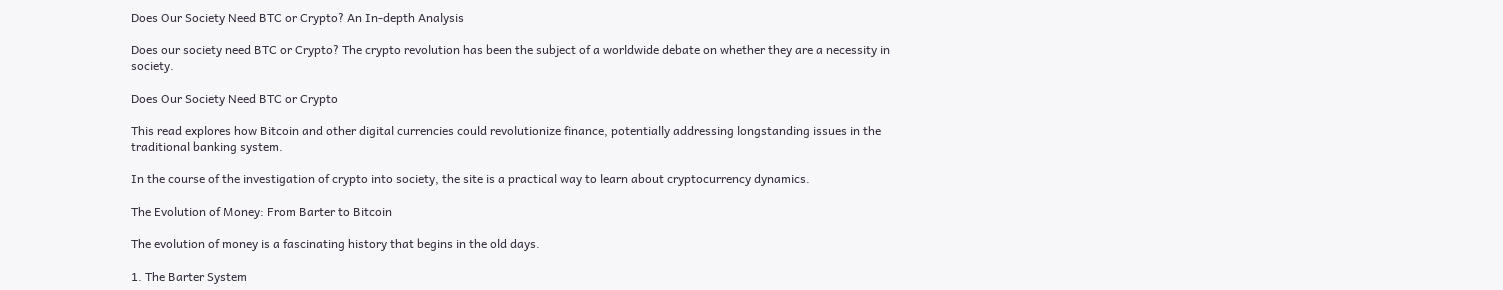Does Our Society Need BTC or Crypto? An In-depth Analysis

Does our society need BTC or Crypto? The crypto revolution has been the subject of a worldwide debate on whether they are a necessity in society.

Does Our Society Need BTC or Crypto

This read explores how Bitcoin and other digital currencies could revolutionize finance, potentially addressing longstanding issues in the traditional banking system.

In the course of the investigation of crypto into society, the site is a practical way to learn about cryptocurrency dynamics.

The Evolution of Money: From Barter to Bitcoin

The evolution of money is a fascinating history that begins in the old days.

1. The Barter System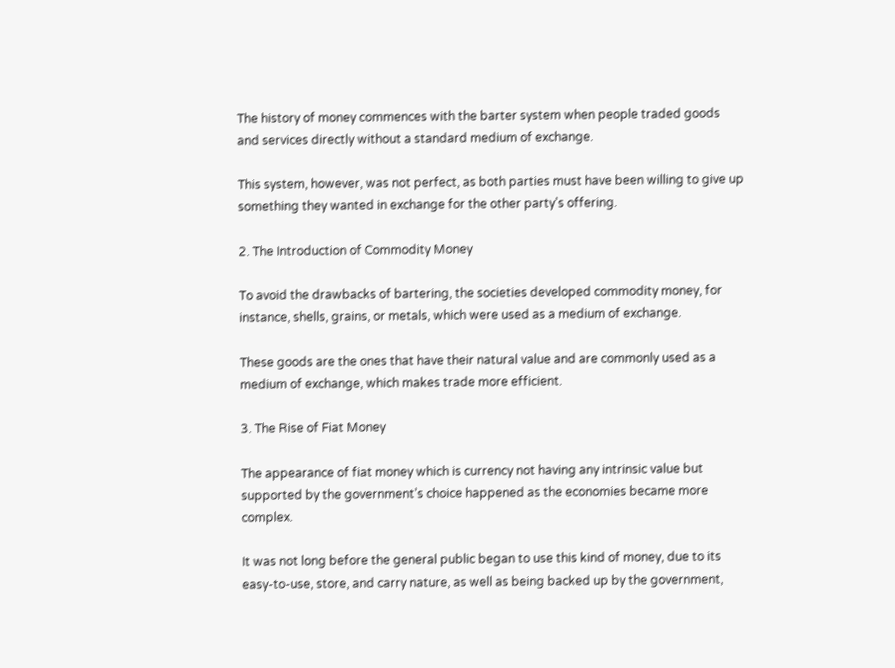The history of money commences with the barter system when people traded goods and services directly without a standard medium of exchange.

This system, however, was not perfect, as both parties must have been willing to give up something they wanted in exchange for the other party’s offering.

2. The Introduction of Commodity Money

To avoid the drawbacks of bartering, the societies developed commodity money, for instance, shells, grains, or metals, which were used as a medium of exchange.

These goods are the ones that have their natural value and are commonly used as a medium of exchange, which makes trade more efficient.

3. The Rise of Fiat Money

The appearance of fiat money which is currency not having any intrinsic value but supported by the government’s choice happened as the economies became more complex.

It was not long before the general public began to use this kind of money, due to its easy-to-use, store, and carry nature, as well as being backed up by the government,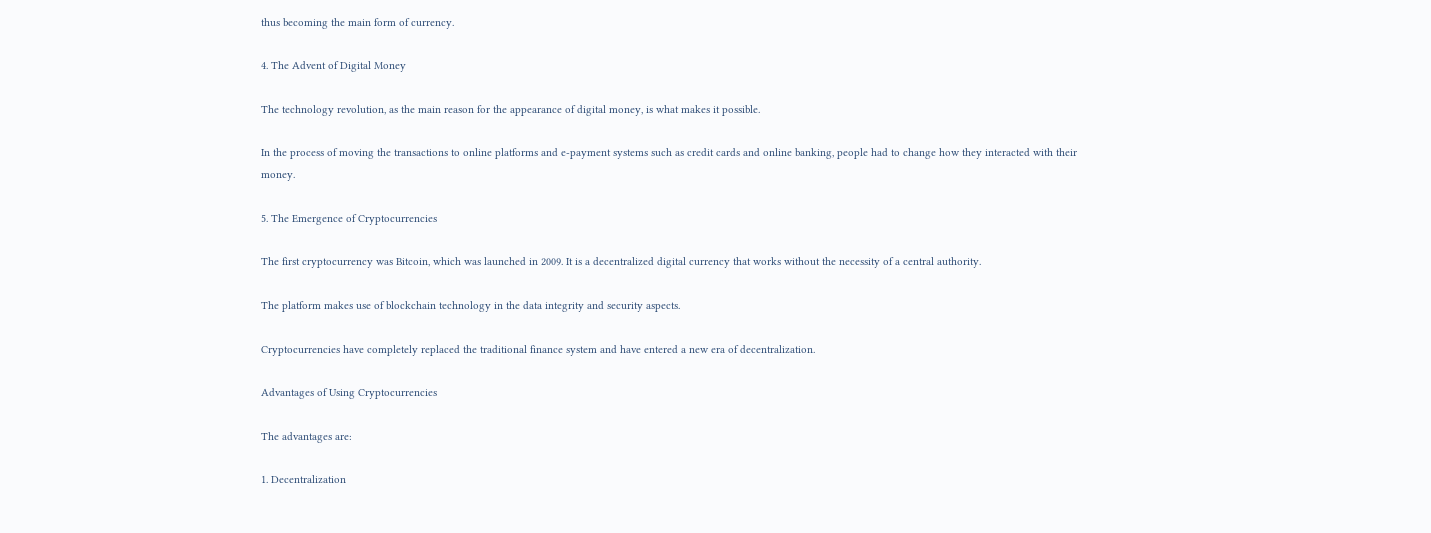thus becoming the main form of currency.

4. The Advent of Digital Money

The technology revolution, as the main reason for the appearance of digital money, is what makes it possible.

In the process of moving the transactions to online platforms and e-payment systems such as credit cards and online banking, people had to change how they interacted with their money.

5. The Emergence of Cryptocurrencies

The first cryptocurrency was Bitcoin, which was launched in 2009. It is a decentralized digital currency that works without the necessity of a central authority.

The platform makes use of blockchain technology in the data integrity and security aspects.

Cryptocurrencies have completely replaced the traditional finance system and have entered a new era of decentralization.

Advantages of Using Cryptocurrencies

The advantages are:

1. Decentralization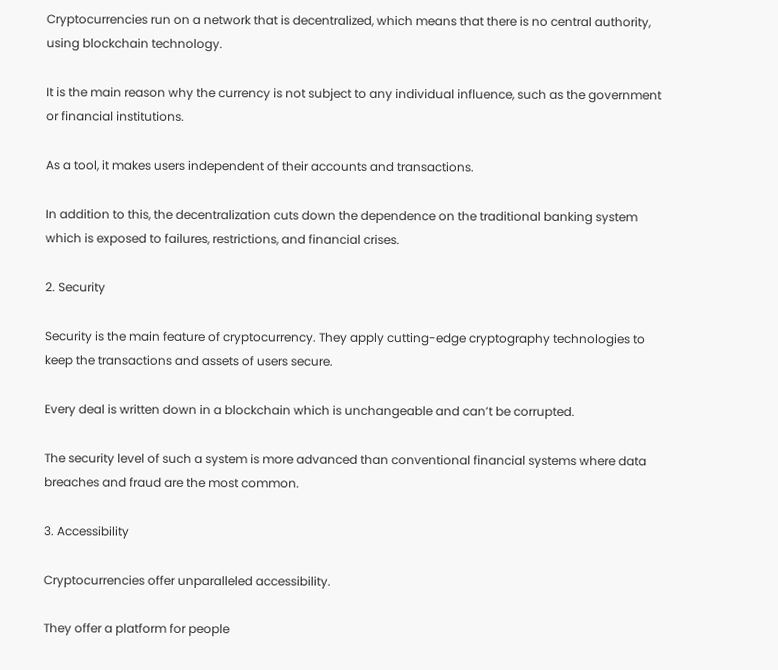Cryptocurrencies run on a network that is decentralized, which means that there is no central authority, using blockchain technology.

It is the main reason why the currency is not subject to any individual influence, such as the government or financial institutions.

As a tool, it makes users independent of their accounts and transactions.

In addition to this, the decentralization cuts down the dependence on the traditional banking system which is exposed to failures, restrictions, and financial crises.

2. Security

Security is the main feature of cryptocurrency. They apply cutting-edge cryptography technologies to keep the transactions and assets of users secure.

Every deal is written down in a blockchain which is unchangeable and can’t be corrupted.

The security level of such a system is more advanced than conventional financial systems where data breaches and fraud are the most common.

3. Accessibility

Cryptocurrencies offer unparalleled accessibility.

They offer a platform for people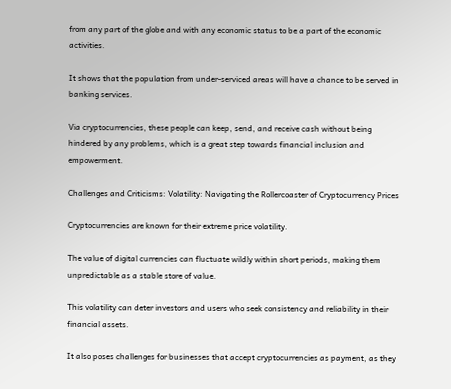from any part of the globe and with any economic status to be a part of the economic activities.

It shows that the population from under-serviced areas will have a chance to be served in banking services.

Via cryptocurrencies, these people can keep, send, and receive cash without being hindered by any problems, which is a great step towards financial inclusion and empowerment.

Challenges and Criticisms: Volatility: Navigating the Rollercoaster of Cryptocurrency Prices

Cryptocurrencies are known for their extreme price volatility.

The value of digital currencies can fluctuate wildly within short periods, making them unpredictable as a stable store of value.

This volatility can deter investors and users who seek consistency and reliability in their financial assets.

It also poses challenges for businesses that accept cryptocurrencies as payment, as they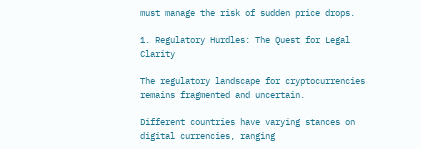must manage the risk of sudden price drops.

1. Regulatory Hurdles: The Quest for Legal Clarity

The regulatory landscape for cryptocurrencies remains fragmented and uncertain.

Different countries have varying stances on digital currencies, ranging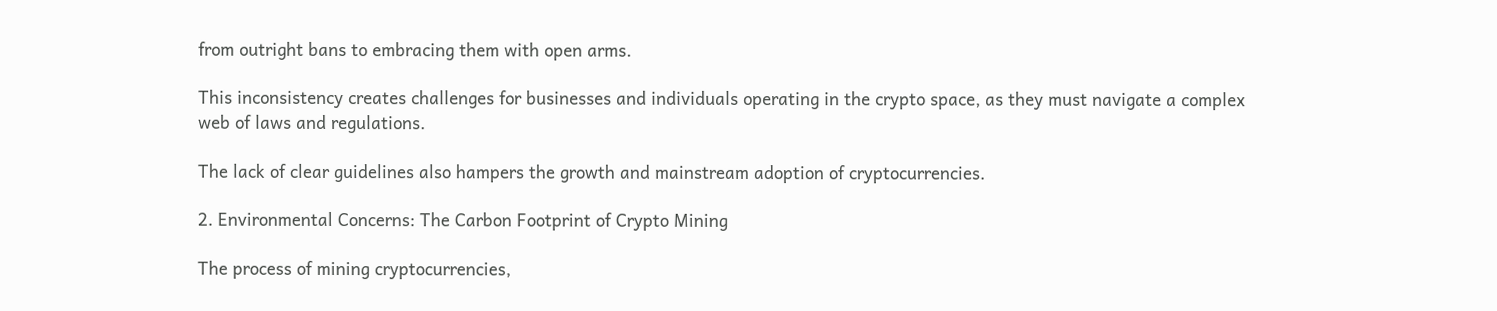from outright bans to embracing them with open arms.

This inconsistency creates challenges for businesses and individuals operating in the crypto space, as they must navigate a complex web of laws and regulations.

The lack of clear guidelines also hampers the growth and mainstream adoption of cryptocurrencies.

2. Environmental Concerns: The Carbon Footprint of Crypto Mining

The process of mining cryptocurrencies,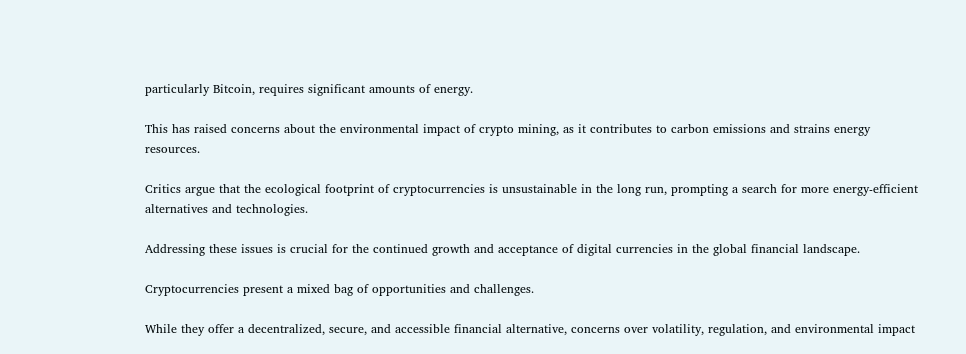particularly Bitcoin, requires significant amounts of energy.

This has raised concerns about the environmental impact of crypto mining, as it contributes to carbon emissions and strains energy resources.

Critics argue that the ecological footprint of cryptocurrencies is unsustainable in the long run, prompting a search for more energy-efficient alternatives and technologies.

Addressing these issues is crucial for the continued growth and acceptance of digital currencies in the global financial landscape.

Cryptocurrencies present a mixed bag of opportunities and challenges.

While they offer a decentralized, secure, and accessible financial alternative, concerns over volatility, regulation, and environmental impact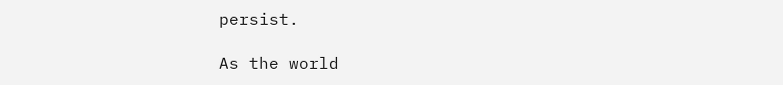persist.

As the world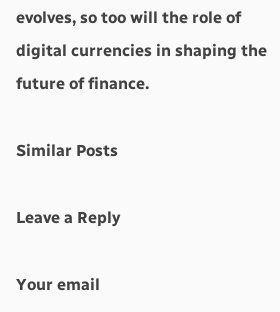evolves, so too will the role of digital currencies in shaping the future of finance.

Similar Posts

Leave a Reply

Your email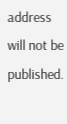address will not be published.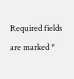Required fields are marked *